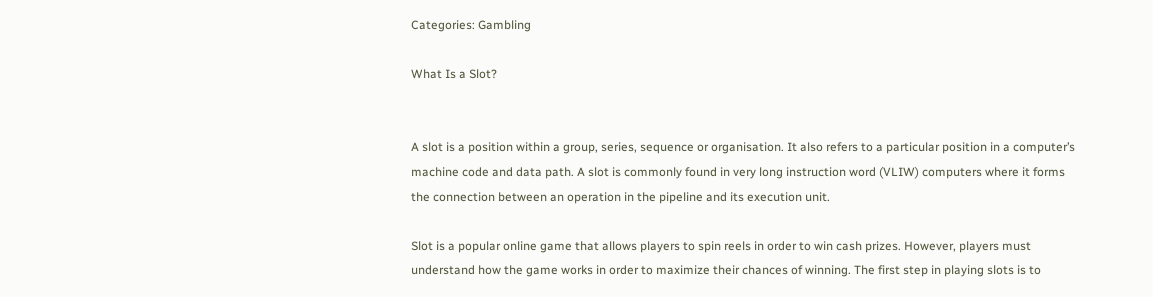Categories: Gambling

What Is a Slot?


A slot is a position within a group, series, sequence or organisation. It also refers to a particular position in a computer’s machine code and data path. A slot is commonly found in very long instruction word (VLIW) computers where it forms the connection between an operation in the pipeline and its execution unit.

Slot is a popular online game that allows players to spin reels in order to win cash prizes. However, players must understand how the game works in order to maximize their chances of winning. The first step in playing slots is to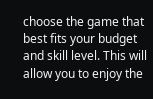choose the game that best fits your budget and skill level. This will allow you to enjoy the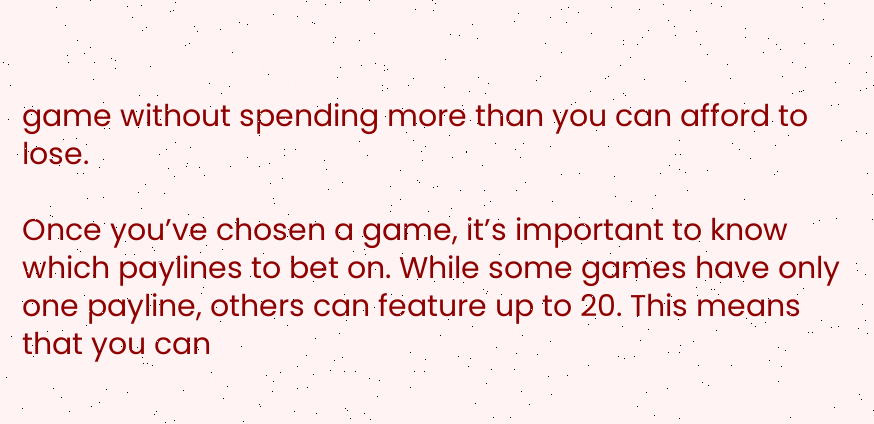game without spending more than you can afford to lose.

Once you’ve chosen a game, it’s important to know which paylines to bet on. While some games have only one payline, others can feature up to 20. This means that you can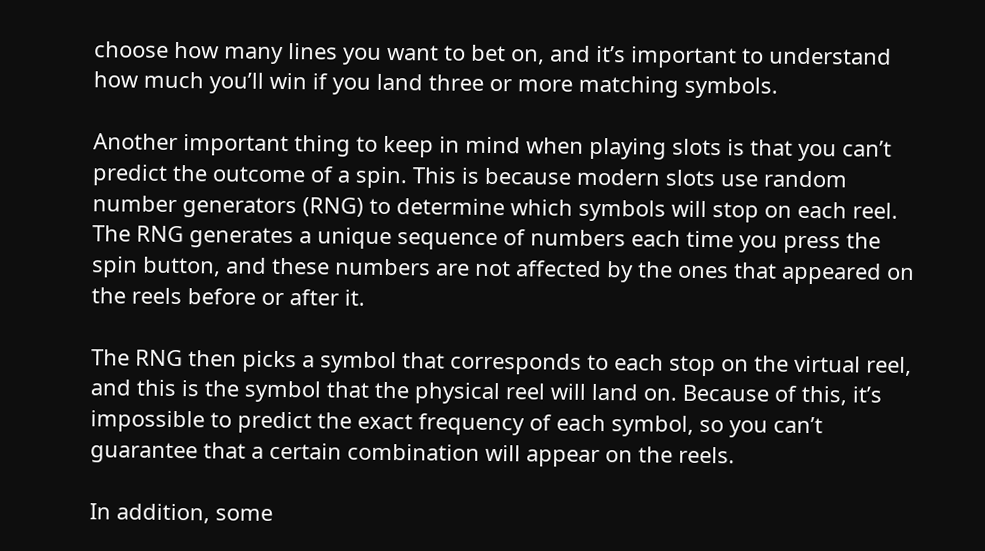choose how many lines you want to bet on, and it’s important to understand how much you’ll win if you land three or more matching symbols.

Another important thing to keep in mind when playing slots is that you can’t predict the outcome of a spin. This is because modern slots use random number generators (RNG) to determine which symbols will stop on each reel. The RNG generates a unique sequence of numbers each time you press the spin button, and these numbers are not affected by the ones that appeared on the reels before or after it.

The RNG then picks a symbol that corresponds to each stop on the virtual reel, and this is the symbol that the physical reel will land on. Because of this, it’s impossible to predict the exact frequency of each symbol, so you can’t guarantee that a certain combination will appear on the reels.

In addition, some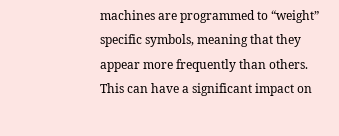machines are programmed to “weight” specific symbols, meaning that they appear more frequently than others. This can have a significant impact on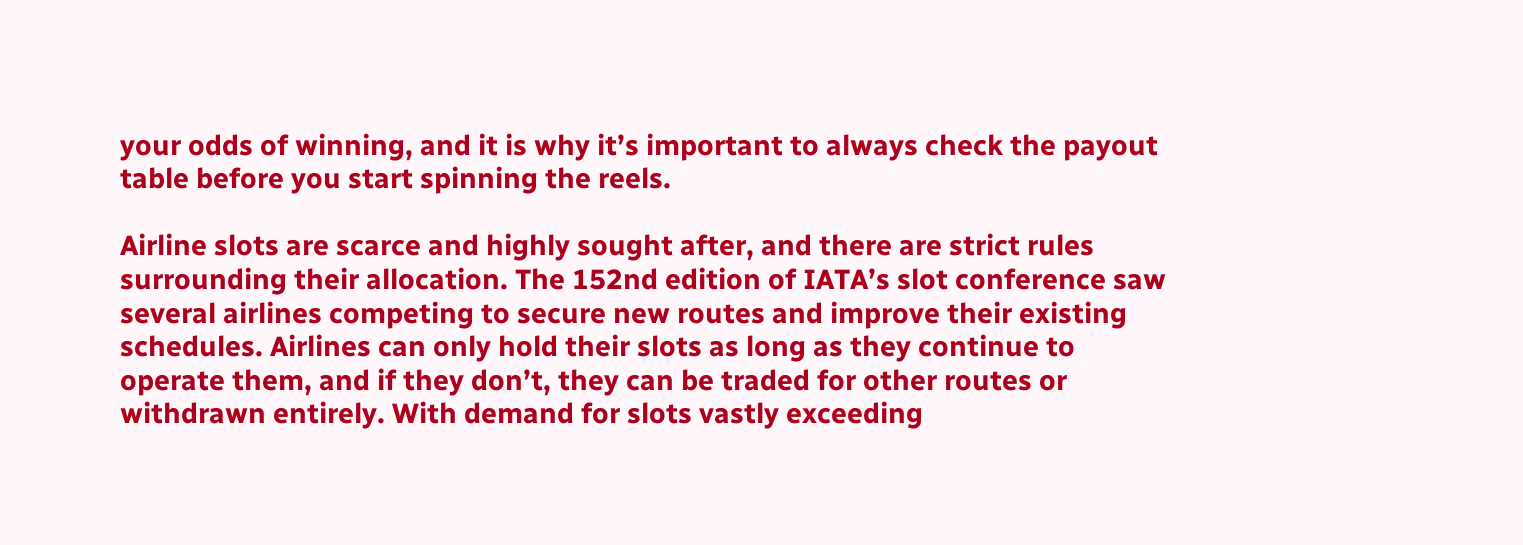your odds of winning, and it is why it’s important to always check the payout table before you start spinning the reels.

Airline slots are scarce and highly sought after, and there are strict rules surrounding their allocation. The 152nd edition of IATA’s slot conference saw several airlines competing to secure new routes and improve their existing schedules. Airlines can only hold their slots as long as they continue to operate them, and if they don’t, they can be traded for other routes or withdrawn entirely. With demand for slots vastly exceeding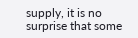supply, it is no surprise that some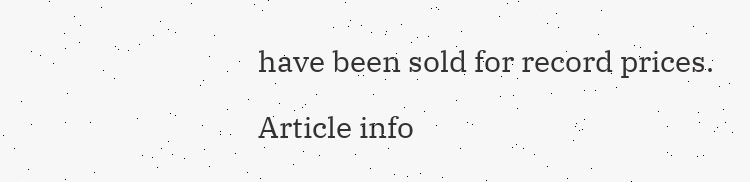have been sold for record prices.

Article info